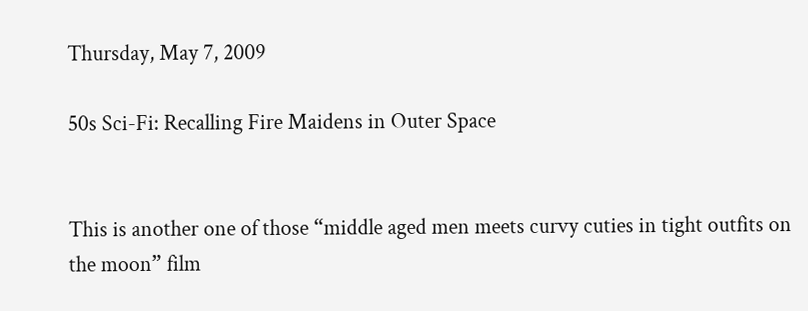Thursday, May 7, 2009

50s Sci-Fi: Recalling Fire Maidens in Outer Space


This is another one of those “middle aged men meets curvy cuties in tight outfits on the moon” film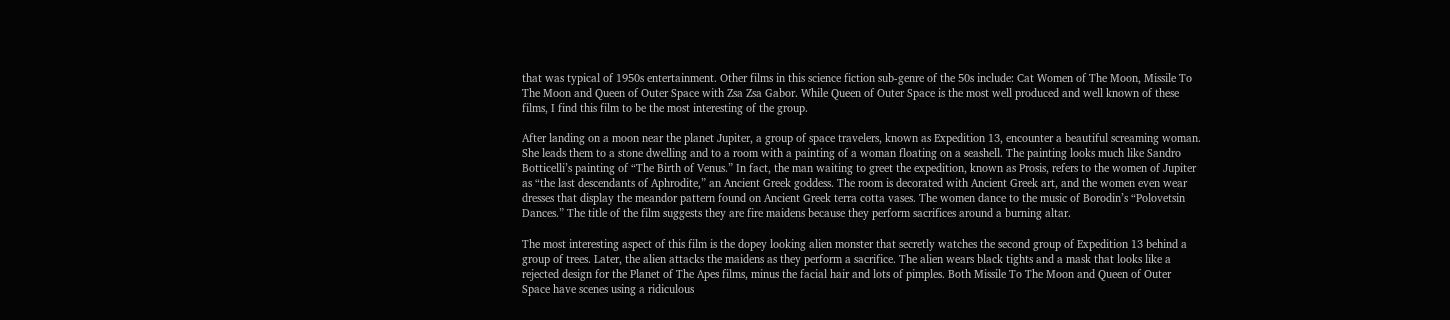that was typical of 1950s entertainment. Other films in this science fiction sub-genre of the 50s include: Cat Women of The Moon, Missile To The Moon and Queen of Outer Space with Zsa Zsa Gabor. While Queen of Outer Space is the most well produced and well known of these films, I find this film to be the most interesting of the group.

After landing on a moon near the planet Jupiter, a group of space travelers, known as Expedition 13, encounter a beautiful screaming woman. She leads them to a stone dwelling and to a room with a painting of a woman floating on a seashell. The painting looks much like Sandro Botticelli’s painting of “The Birth of Venus.” In fact, the man waiting to greet the expedition, known as Prosis, refers to the women of Jupiter as “the last descendants of Aphrodite,” an Ancient Greek goddess. The room is decorated with Ancient Greek art, and the women even wear dresses that display the meandor pattern found on Ancient Greek terra cotta vases. The women dance to the music of Borodin’s “Polovetsin Dances.” The title of the film suggests they are fire maidens because they perform sacrifices around a burning altar.

The most interesting aspect of this film is the dopey looking alien monster that secretly watches the second group of Expedition 13 behind a group of trees. Later, the alien attacks the maidens as they perform a sacrifice. The alien wears black tights and a mask that looks like a rejected design for the Planet of The Apes films, minus the facial hair and lots of pimples. Both Missile To The Moon and Queen of Outer Space have scenes using a ridiculous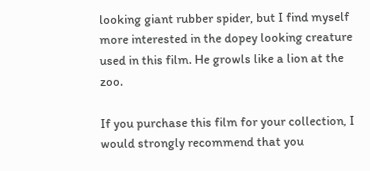looking giant rubber spider, but I find myself more interested in the dopey looking creature used in this film. He growls like a lion at the zoo.

If you purchase this film for your collection, I would strongly recommend that you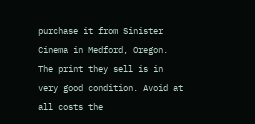purchase it from Sinister Cinema in Medford, Oregon. The print they sell is in very good condition. Avoid at all costs the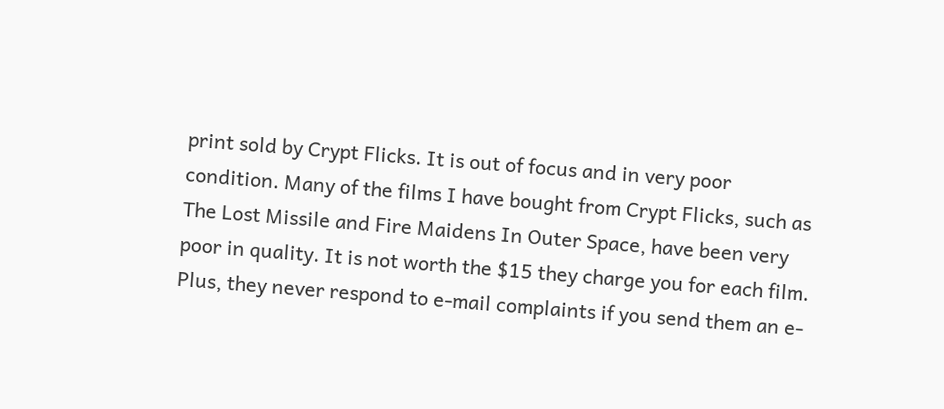print sold by Crypt Flicks. It is out of focus and in very poor condition. Many of the films I have bought from Crypt Flicks, such as The Lost Missile and Fire Maidens In Outer Space, have been very poor in quality. It is not worth the $15 they charge you for each film. Plus, they never respond to e-mail complaints if you send them an e-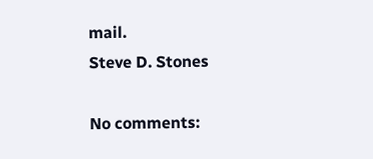mail.
Steve D. Stones

No comments: